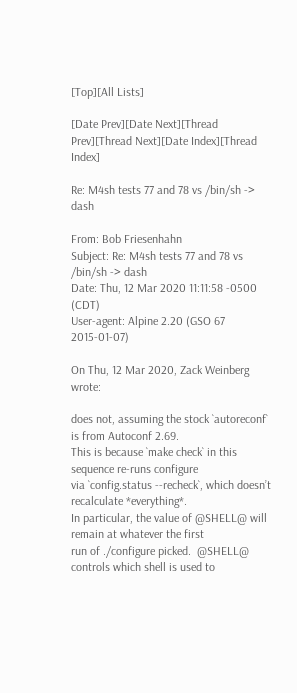[Top][All Lists]

[Date Prev][Date Next][Thread Prev][Thread Next][Date Index][Thread Index]

Re: M4sh tests 77 and 78 vs /bin/sh -> dash

From: Bob Friesenhahn
Subject: Re: M4sh tests 77 and 78 vs /bin/sh -> dash
Date: Thu, 12 Mar 2020 11:11:58 -0500 (CDT)
User-agent: Alpine 2.20 (GSO 67 2015-01-07)

On Thu, 12 Mar 2020, Zack Weinberg wrote:

does not, assuming the stock `autoreconf` is from Autoconf 2.69.
This is because `make check` in this sequence re-runs configure
via `config.status --recheck`, which doesn’t recalculate *everything*.
In particular, the value of @SHELL@ will remain at whatever the first
run of ./configure picked.  @SHELL@ controls which shell is used to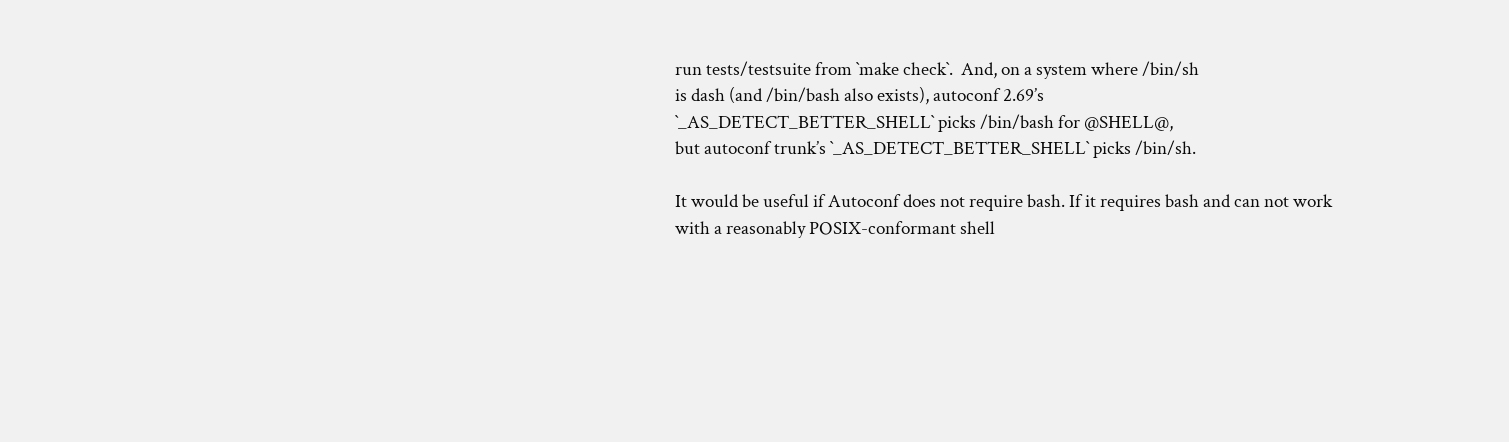run tests/testsuite from `make check`.  And, on a system where /bin/sh
is dash (and /bin/bash also exists), autoconf 2.69’s
`_AS_DETECT_BETTER_SHELL` picks /bin/bash for @SHELL@,
but autoconf trunk’s `_AS_DETECT_BETTER_SHELL` picks /bin/sh.

It would be useful if Autoconf does not require bash. If it requires bash and can not work with a reasonably POSIX-conformant shell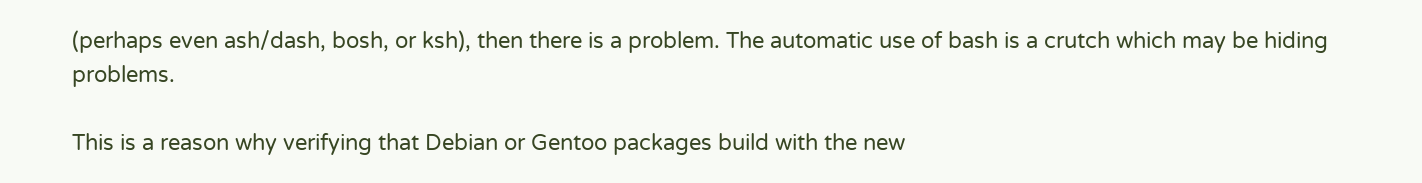(perhaps even ash/dash, bosh, or ksh), then there is a problem. The automatic use of bash is a crutch which may be hiding problems.

This is a reason why verifying that Debian or Gentoo packages build with the new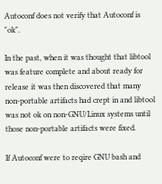Autoconf does not verify that Autoconf is "ok".

In the past, when it was thought that libtool was feature complete and about ready for release it was then discovered that many non-portable artifacts had crept in and libtool was not ok on non-GNU/Linux systems until those non-portable artifacts were fixed.

If Autoconf were to reqire GNU bash and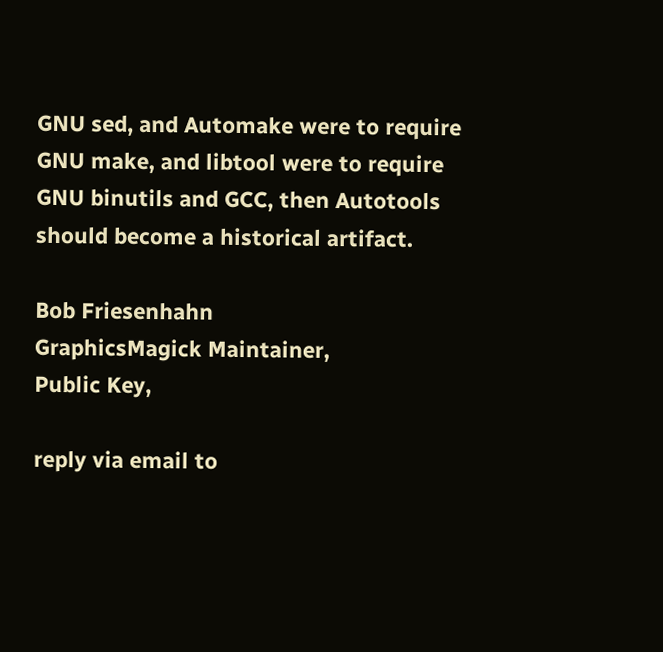GNU sed, and Automake were to require GNU make, and libtool were to require GNU binutils and GCC, then Autotools should become a historical artifact.

Bob Friesenhahn
GraphicsMagick Maintainer,
Public Key,

reply via email to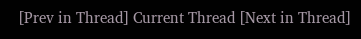[Prev in Thread] Current Thread [Next in Thread]